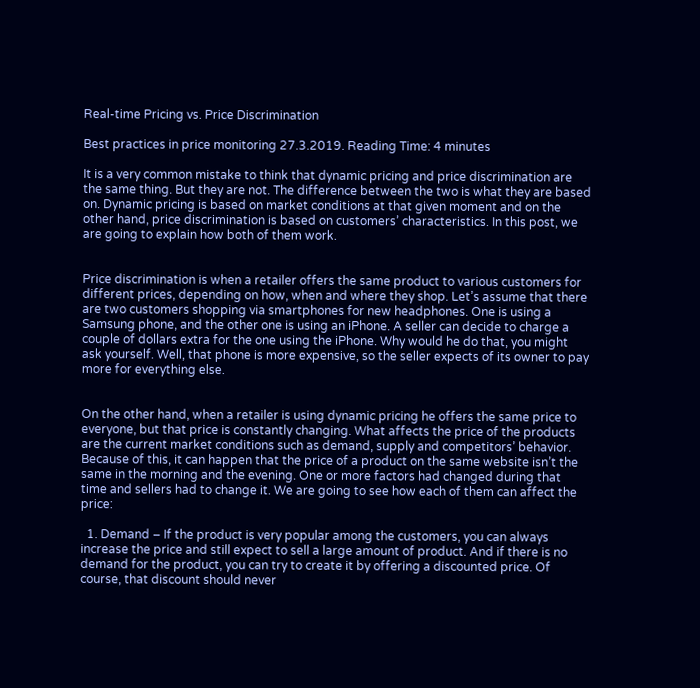Real-time Pricing vs. Price Discrimination

Best practices in price monitoring 27.3.2019. Reading Time: 4 minutes

It is a very common mistake to think that dynamic pricing and price discrimination are the same thing. But they are not. The difference between the two is what they are based on. Dynamic pricing is based on market conditions at that given moment and on the other hand, price discrimination is based on customers’ characteristics. In this post, we are going to explain how both of them work.


Price discrimination is when a retailer offers the same product to various customers for different prices, depending on how, when and where they shop. Let’s assume that there are two customers shopping via smartphones for new headphones. One is using a Samsung phone, and the other one is using an iPhone. A seller can decide to charge a couple of dollars extra for the one using the iPhone. Why would he do that, you might ask yourself. Well, that phone is more expensive, so the seller expects of its owner to pay more for everything else.


On the other hand, when a retailer is using dynamic pricing he offers the same price to everyone, but that price is constantly changing. What affects the price of the products are the current market conditions such as demand, supply and competitors’ behavior. Because of this, it can happen that the price of a product on the same website isn’t the same in the morning and the evening. One or more factors had changed during that time and sellers had to change it. We are going to see how each of them can affect the price:

  1. Demand – If the product is very popular among the customers, you can always increase the price and still expect to sell a large amount of product. And if there is no demand for the product, you can try to create it by offering a discounted price. Of course, that discount should never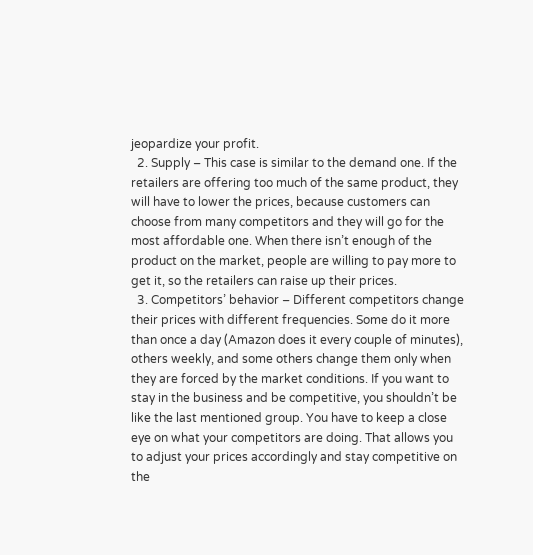jeopardize your profit.
  2. Supply – This case is similar to the demand one. If the retailers are offering too much of the same product, they will have to lower the prices, because customers can choose from many competitors and they will go for the most affordable one. When there isn’t enough of the product on the market, people are willing to pay more to get it, so the retailers can raise up their prices.
  3. Competitors’ behavior – Different competitors change their prices with different frequencies. Some do it more than once a day (Amazon does it every couple of minutes), others weekly, and some others change them only when they are forced by the market conditions. If you want to stay in the business and be competitive, you shouldn’t be like the last mentioned group. You have to keep a close eye on what your competitors are doing. That allows you to adjust your prices accordingly and stay competitive on the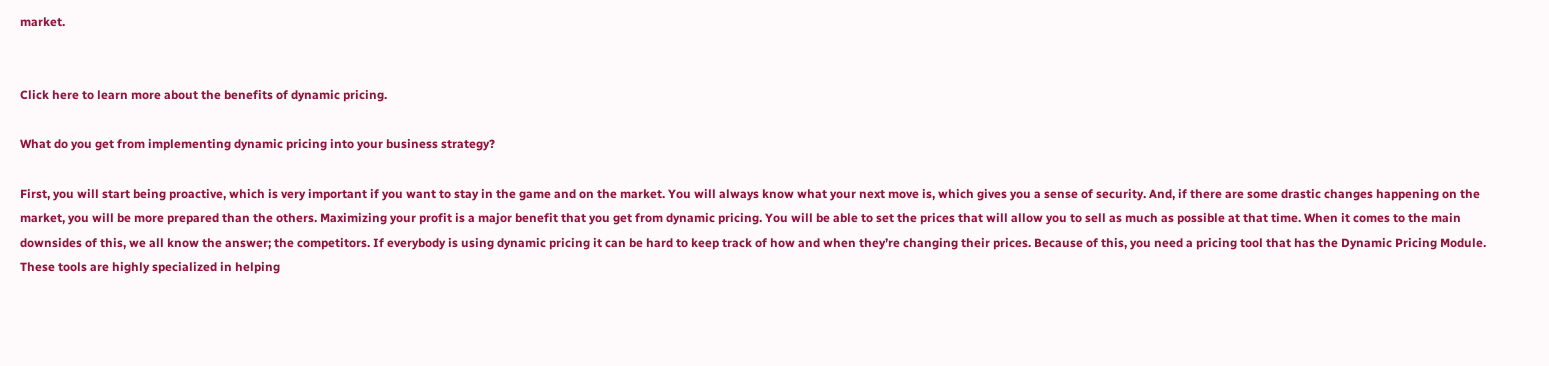market.


Click here to learn more about the benefits of dynamic pricing.

What do you get from implementing dynamic pricing into your business strategy?

First, you will start being proactive, which is very important if you want to stay in the game and on the market. You will always know what your next move is, which gives you a sense of security. And, if there are some drastic changes happening on the market, you will be more prepared than the others. Maximizing your profit is a major benefit that you get from dynamic pricing. You will be able to set the prices that will allow you to sell as much as possible at that time. When it comes to the main downsides of this, we all know the answer; the competitors. If everybody is using dynamic pricing it can be hard to keep track of how and when they’re changing their prices. Because of this, you need a pricing tool that has the Dynamic Pricing Module. These tools are highly specialized in helping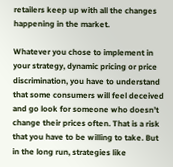retailers keep up with all the changes happening in the market.

Whatever you chose to implement in your strategy, dynamic pricing or price discrimination, you have to understand that some consumers will feel deceived and go look for someone who doesn’t change their prices often. That is a risk that you have to be willing to take. But in the long run, strategies like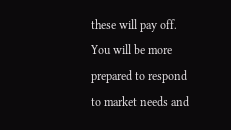these will pay off. You will be more prepared to respond to market needs and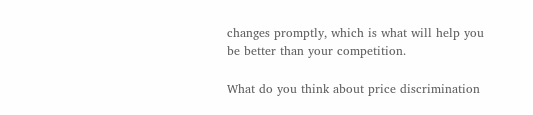changes promptly, which is what will help you be better than your competition.

What do you think about price discrimination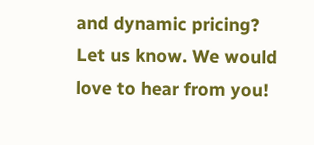and dynamic pricing? Let us know. We would love to hear from you!